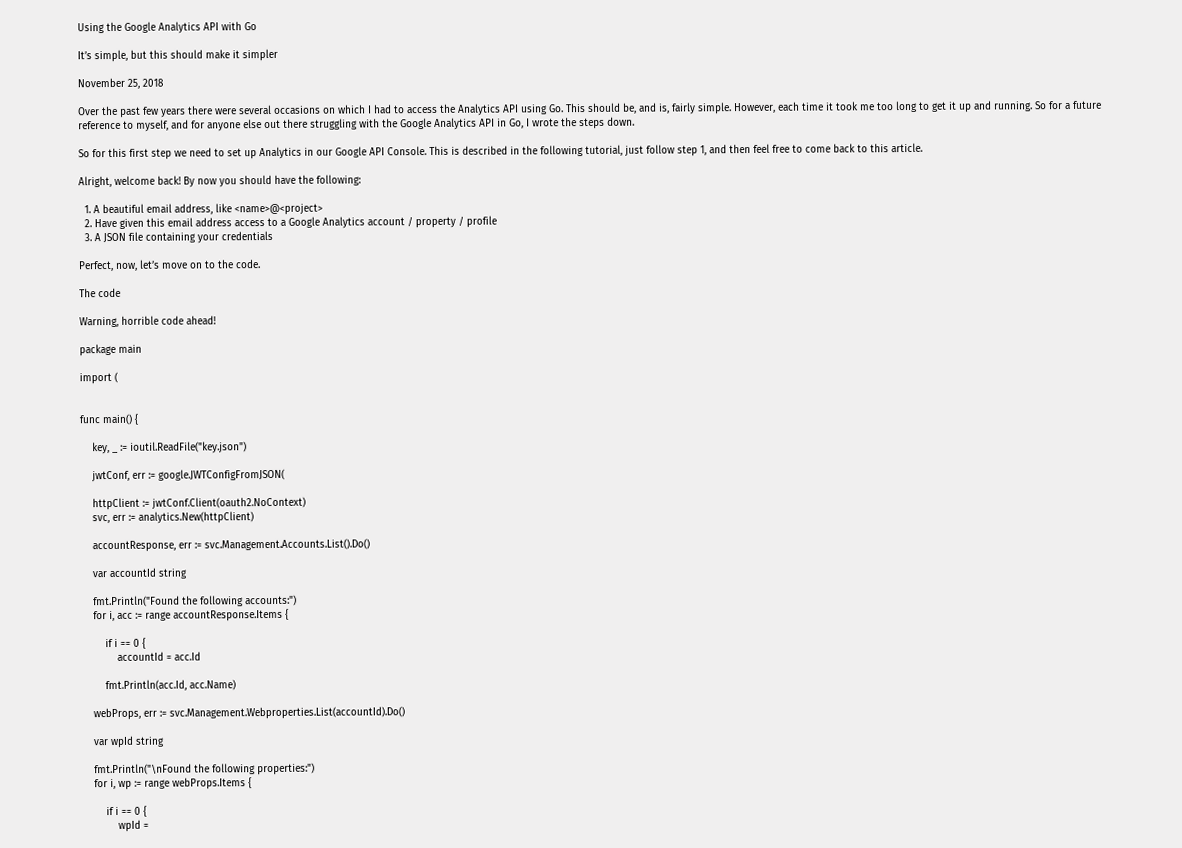Using the Google Analytics API with Go

It’s simple, but this should make it simpler

November 25, 2018

Over the past few years there were several occasions on which I had to access the Analytics API using Go. This should be, and is, fairly simple. However, each time it took me too long to get it up and running. So for a future reference to myself, and for anyone else out there struggling with the Google Analytics API in Go, I wrote the steps down.

So for this first step we need to set up Analytics in our Google API Console. This is described in the following tutorial, just follow step 1, and then feel free to come back to this article.

Alright, welcome back! By now you should have the following:

  1. A beautiful email address, like <name>@<project>
  2. Have given this email address access to a Google Analytics account / property / profile
  3. A JSON file containing your credentials

Perfect, now, let’s move on to the code.

The code

Warning, horrible code ahead!

package main

import (


func main() {

    key, _ := ioutil.ReadFile("key.json")

    jwtConf, err := google.JWTConfigFromJSON(

    httpClient := jwtConf.Client(oauth2.NoContext)
    svc, err := analytics.New(httpClient)

    accountResponse, err := svc.Management.Accounts.List().Do()

    var accountId string

    fmt.Println("Found the following accounts:")
    for i, acc := range accountResponse.Items {

        if i == 0 {
            accountId = acc.Id

        fmt.Println(acc.Id, acc.Name)

    webProps, err := svc.Management.Webproperties.List(accountId).Do()

    var wpId string

    fmt.Println("\nFound the following properties:")
    for i, wp := range webProps.Items {

        if i == 0 {
            wpId =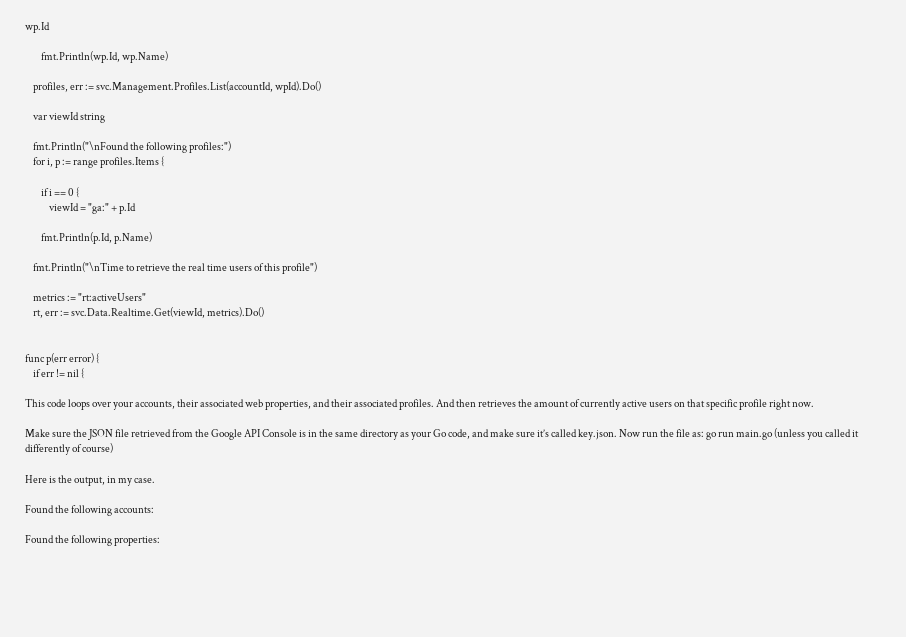wp.Id

        fmt.Println(wp.Id, wp.Name)

    profiles, err := svc.Management.Profiles.List(accountId, wpId).Do()

    var viewId string

    fmt.Println("\nFound the following profiles:")
    for i, p := range profiles.Items {

        if i == 0 {
            viewId = "ga:" + p.Id

        fmt.Println(p.Id, p.Name)

    fmt.Println("\nTime to retrieve the real time users of this profile")

    metrics := "rt:activeUsers"
    rt, err := svc.Data.Realtime.Get(viewId, metrics).Do()


func p(err error) {
    if err != nil {

This code loops over your accounts, their associated web properties, and their associated profiles. And then retrieves the amount of currently active users on that specific profile right now.

Make sure the JSON file retrieved from the Google API Console is in the same directory as your Go code, and make sure it’s called key.json. Now run the file as: go run main.go (unless you called it differently of course)

Here is the output, in my case.

Found the following accounts:

Found the following properties: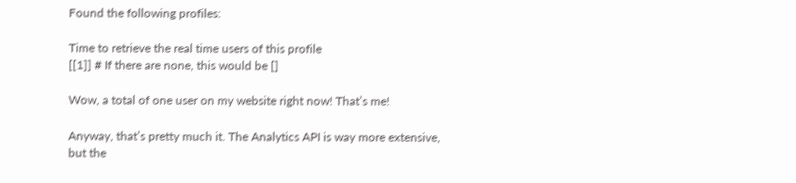Found the following profiles:

Time to retrieve the real time users of this profile
[[1]] # If there are none, this would be []

Wow, a total of one user on my website right now! That’s me!

Anyway, that’s pretty much it. The Analytics API is way more extensive, but the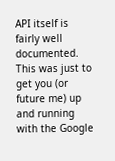API itself is fairly well documented. This was just to get you (or future me) up and running with the Google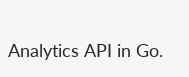Analytics API in Go.